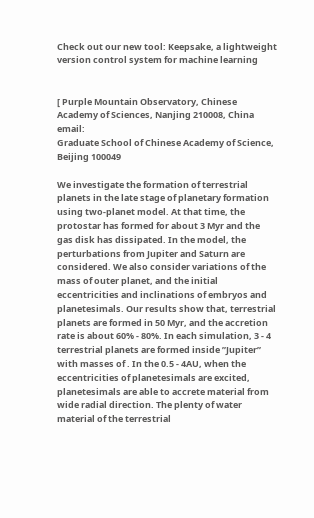Check out our new tool: Keepsake, a lightweight version control system for machine learning


[ Purple Mountain Observatory, Chinese Academy of Sciences, Nanjing 210008, China email:
Graduate School of Chinese Academy of Science, Beijing 100049

We investigate the formation of terrestrial planets in the late stage of planetary formation using two-planet model. At that time, the protostar has formed for about 3 Myr and the gas disk has dissipated. In the model, the perturbations from Jupiter and Saturn are considered. We also consider variations of the mass of outer planet, and the initial eccentricities and inclinations of embryos and planetesimals. Our results show that, terrestrial planets are formed in 50 Myr, and the accretion rate is about 60% - 80%. In each simulation, 3 - 4 terrestrial planets are formed inside ”Jupiter” with masses of . In the 0.5 - 4AU, when the eccentricities of planetesimals are excited, planetesimals are able to accrete material from wide radial direction. The plenty of water material of the terrestrial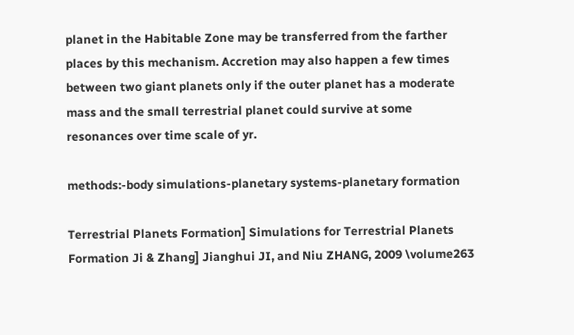planet in the Habitable Zone may be transferred from the farther places by this mechanism. Accretion may also happen a few times between two giant planets only if the outer planet has a moderate mass and the small terrestrial planet could survive at some resonances over time scale of yr.

methods:-body simulations-planetary systems-planetary formation

Terrestrial Planets Formation] Simulations for Terrestrial Planets Formation Ji & Zhang] Jianghui JI, and Niu ZHANG, 2009 \volume263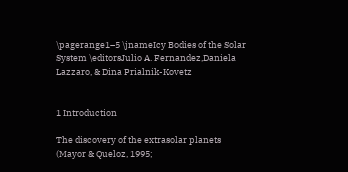\pagerange1–5 \jnameIcy Bodies of the Solar System \editorsJulio A. Fernandez,Daniela Lazzaro, & Dina Prialnik-Kovetz


1 Introduction

The discovery of the extrasolar planets (Mayor & Queloz, 1995;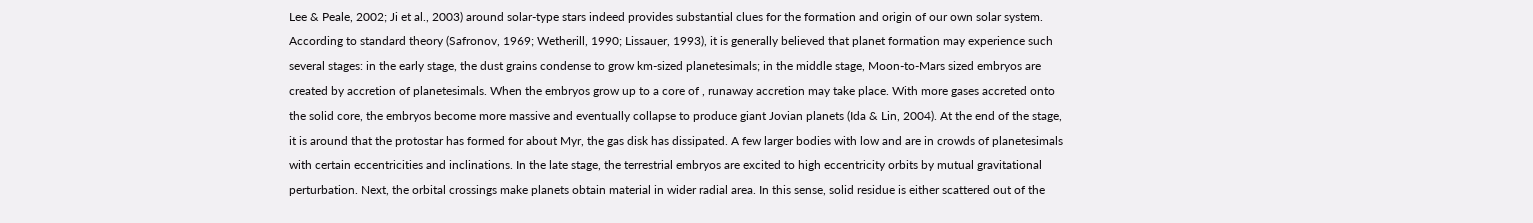Lee & Peale, 2002; Ji et al., 2003) around solar-type stars indeed provides substantial clues for the formation and origin of our own solar system. According to standard theory (Safronov, 1969; Wetherill, 1990; Lissauer, 1993), it is generally believed that planet formation may experience such several stages: in the early stage, the dust grains condense to grow km-sized planetesimals; in the middle stage, Moon-to-Mars sized embryos are created by accretion of planetesimals. When the embryos grow up to a core of , runaway accretion may take place. With more gases accreted onto the solid core, the embryos become more massive and eventually collapse to produce giant Jovian planets (Ida & Lin, 2004). At the end of the stage, it is around that the protostar has formed for about Myr, the gas disk has dissipated. A few larger bodies with low and are in crowds of planetesimals with certain eccentricities and inclinations. In the late stage, the terrestrial embryos are excited to high eccentricity orbits by mutual gravitational perturbation. Next, the orbital crossings make planets obtain material in wider radial area. In this sense, solid residue is either scattered out of the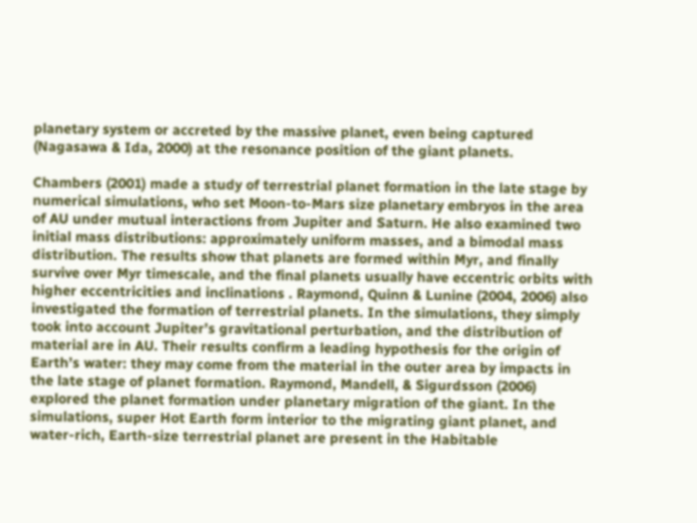planetary system or accreted by the massive planet, even being captured (Nagasawa & Ida, 2000) at the resonance position of the giant planets.

Chambers (2001) made a study of terrestrial planet formation in the late stage by numerical simulations, who set Moon-to-Mars size planetary embryos in the area of AU under mutual interactions from Jupiter and Saturn. He also examined two initial mass distributions: approximately uniform masses, and a bimodal mass distribution. The results show that planets are formed within Myr, and finally survive over Myr timescale, and the final planets usually have eccentric orbits with higher eccentricities and inclinations . Raymond, Quinn & Lunine (2004, 2006) also investigated the formation of terrestrial planets. In the simulations, they simply took into account Jupiter’s gravitational perturbation, and the distribution of material are in AU. Their results confirm a leading hypothesis for the origin of Earth’s water: they may come from the material in the outer area by impacts in the late stage of planet formation. Raymond, Mandell, & Sigurdsson (2006) explored the planet formation under planetary migration of the giant. In the simulations, super Hot Earth form interior to the migrating giant planet, and water-rich, Earth-size terrestrial planet are present in the Habitable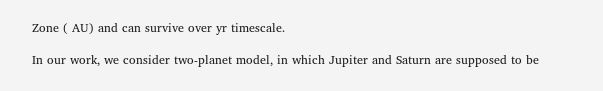Zone ( AU) and can survive over yr timescale.

In our work, we consider two-planet model, in which Jupiter and Saturn are supposed to be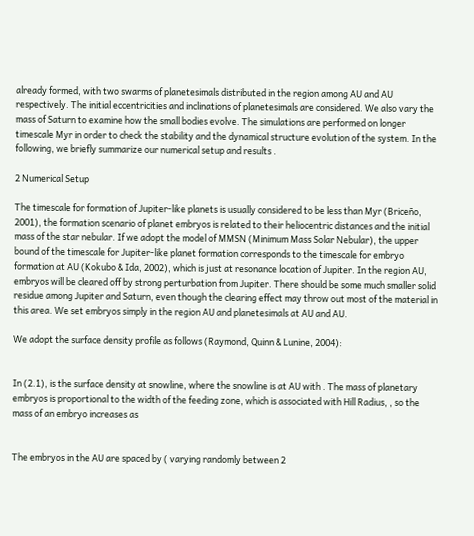already formed, with two swarms of planetesimals distributed in the region among AU and AU respectively. The initial eccentricities and inclinations of planetesimals are considered. We also vary the mass of Saturn to examine how the small bodies evolve. The simulations are performed on longer timescale Myr in order to check the stability and the dynamical structure evolution of the system. In the following, we briefly summarize our numerical setup and results .

2 Numerical Setup

The timescale for formation of Jupiter-like planets is usually considered to be less than Myr (Briceño, 2001), the formation scenario of planet embryos is related to their heliocentric distances and the initial mass of the star nebular. If we adopt the model of MMSN (Minimum Mass Solar Nebular), the upper bound of the timescale for Jupiter-like planet formation corresponds to the timescale for embryo formation at AU (Kokubo & Ida, 2002), which is just at resonance location of Jupiter. In the region AU, embryos will be cleared off by strong perturbation from Jupiter. There should be some much smaller solid residue among Jupiter and Saturn, even though the clearing effect may throw out most of the material in this area. We set embryos simply in the region AU and planetesimals at AU and AU.

We adopt the surface density profile as follows (Raymond, Quinn & Lunine, 2004):


In (2.1), is the surface density at snowline, where the snowline is at AU with . The mass of planetary embryos is proportional to the width of the feeding zone, which is associated with Hill Radius, , so the mass of an embryo increases as


The embryos in the AU are spaced by ( varying randomly between 2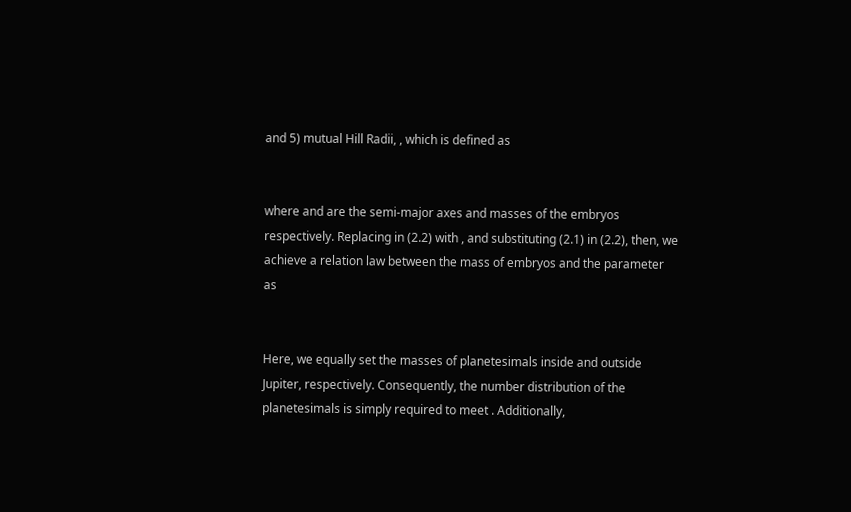and 5) mutual Hill Radii, , which is defined as


where and are the semi-major axes and masses of the embryos respectively. Replacing in (2.2) with , and substituting (2.1) in (2.2), then, we achieve a relation law between the mass of embryos and the parameter as


Here, we equally set the masses of planetesimals inside and outside Jupiter, respectively. Consequently, the number distribution of the planetesimals is simply required to meet . Additionally,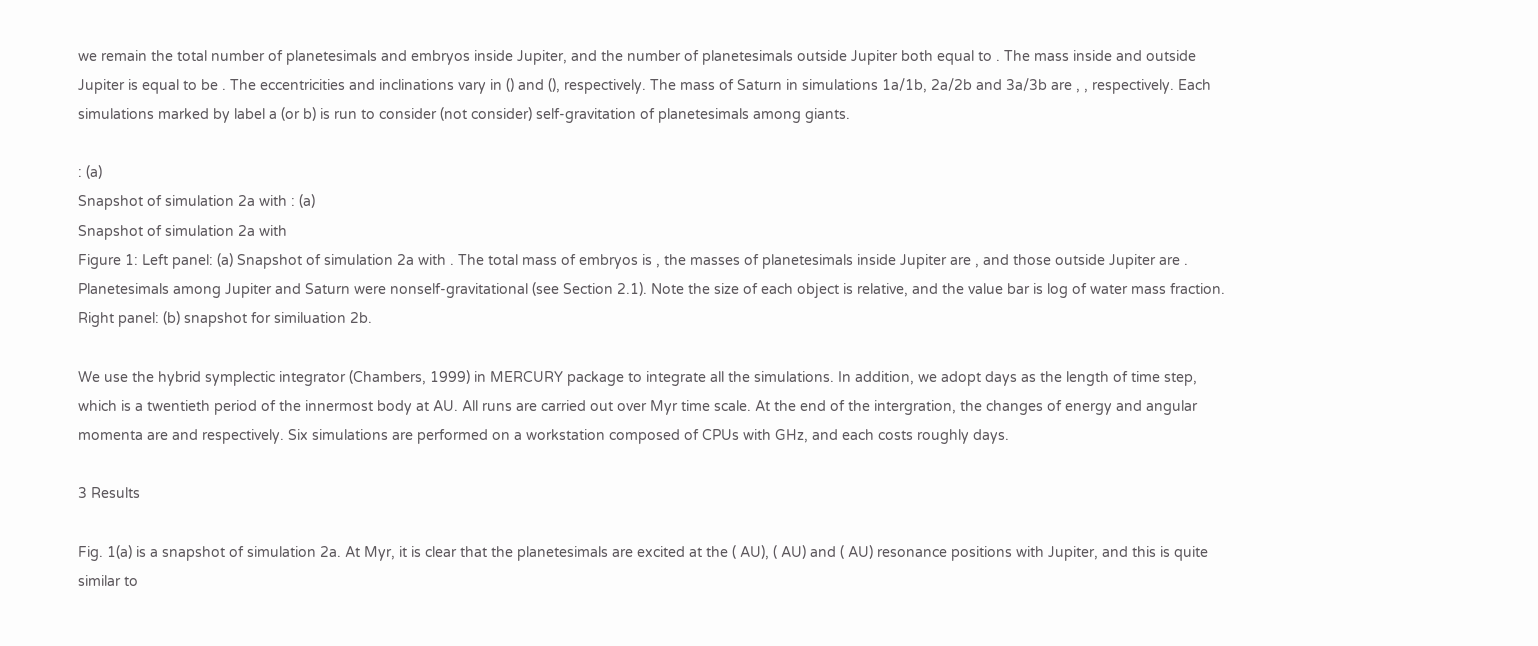we remain the total number of planetesimals and embryos inside Jupiter, and the number of planetesimals outside Jupiter both equal to . The mass inside and outside Jupiter is equal to be . The eccentricities and inclinations vary in () and (), respectively. The mass of Saturn in simulations 1a/1b, 2a/2b and 3a/3b are , , respectively. Each simulations marked by label a (or b) is run to consider (not consider) self-gravitation of planetesimals among giants.

: (a)
Snapshot of simulation 2a with : (a)
Snapshot of simulation 2a with
Figure 1: Left panel: (a) Snapshot of simulation 2a with . The total mass of embryos is , the masses of planetesimals inside Jupiter are , and those outside Jupiter are . Planetesimals among Jupiter and Saturn were nonself-gravitational (see Section 2.1). Note the size of each object is relative, and the value bar is log of water mass fraction. Right panel: (b) snapshot for similuation 2b.

We use the hybrid symplectic integrator (Chambers, 1999) in MERCURY package to integrate all the simulations. In addition, we adopt days as the length of time step, which is a twentieth period of the innermost body at AU. All runs are carried out over Myr time scale. At the end of the intergration, the changes of energy and angular momenta are and respectively. Six simulations are performed on a workstation composed of CPUs with GHz, and each costs roughly days.

3 Results

Fig. 1(a) is a snapshot of simulation 2a. At Myr, it is clear that the planetesimals are excited at the ( AU), ( AU) and ( AU) resonance positions with Jupiter, and this is quite similar to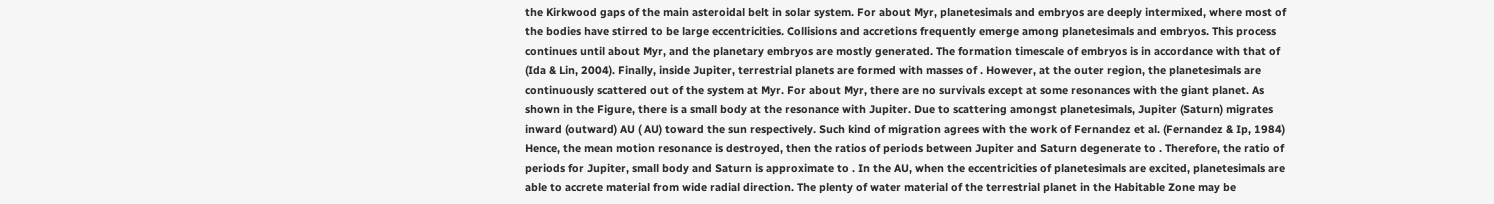the Kirkwood gaps of the main asteroidal belt in solar system. For about Myr, planetesimals and embryos are deeply intermixed, where most of the bodies have stirred to be large eccentricities. Collisions and accretions frequently emerge among planetesimals and embryos. This process continues until about Myr, and the planetary embryos are mostly generated. The formation timescale of embryos is in accordance with that of (Ida & Lin, 2004). Finally, inside Jupiter, terrestrial planets are formed with masses of . However, at the outer region, the planetesimals are continuously scattered out of the system at Myr. For about Myr, there are no survivals except at some resonances with the giant planet. As shown in the Figure, there is a small body at the resonance with Jupiter. Due to scattering amongst planetesimals, Jupiter (Saturn) migrates inward (outward) AU ( AU) toward the sun respectively. Such kind of migration agrees with the work of Fernandez et al. (Fernandez & Ip, 1984) Hence, the mean motion resonance is destroyed, then the ratios of periods between Jupiter and Saturn degenerate to . Therefore, the ratio of periods for Jupiter, small body and Saturn is approximate to . In the AU, when the eccentricities of planetesimals are excited, planetesimals are able to accrete material from wide radial direction. The plenty of water material of the terrestrial planet in the Habitable Zone may be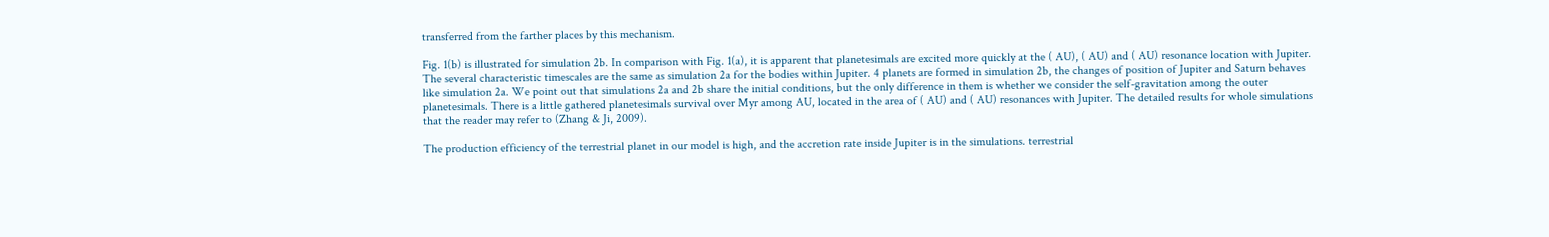transferred from the farther places by this mechanism.

Fig. 1(b) is illustrated for simulation 2b. In comparison with Fig. 1(a), it is apparent that planetesimals are excited more quickly at the ( AU), ( AU) and ( AU) resonance location with Jupiter. The several characteristic timescales are the same as simulation 2a for the bodies within Jupiter. 4 planets are formed in simulation 2b, the changes of position of Jupiter and Saturn behaves like simulation 2a. We point out that simulations 2a and 2b share the initial conditions, but the only difference in them is whether we consider the self-gravitation among the outer planetesimals. There is a little gathered planetesimals survival over Myr among AU, located in the area of ( AU) and ( AU) resonances with Jupiter. The detailed results for whole simulations that the reader may refer to (Zhang & Ji, 2009).

The production efficiency of the terrestrial planet in our model is high, and the accretion rate inside Jupiter is in the simulations. terrestrial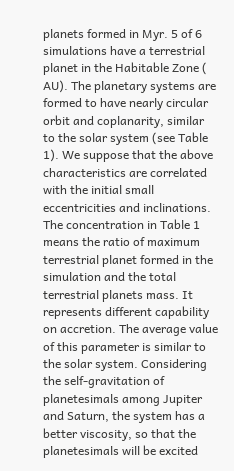planets formed in Myr. 5 of 6 simulations have a terrestrial planet in the Habitable Zone ( AU). The planetary systems are formed to have nearly circular orbit and coplanarity, similar to the solar system (see Table 1). We suppose that the above characteristics are correlated with the initial small eccentricities and inclinations. The concentration in Table 1 means the ratio of maximum terrestrial planet formed in the simulation and the total terrestrial planets mass. It represents different capability on accretion. The average value of this parameter is similar to the solar system. Considering the self-gravitation of planetesimals among Jupiter and Saturn, the system has a better viscosity, so that the planetesimals will be excited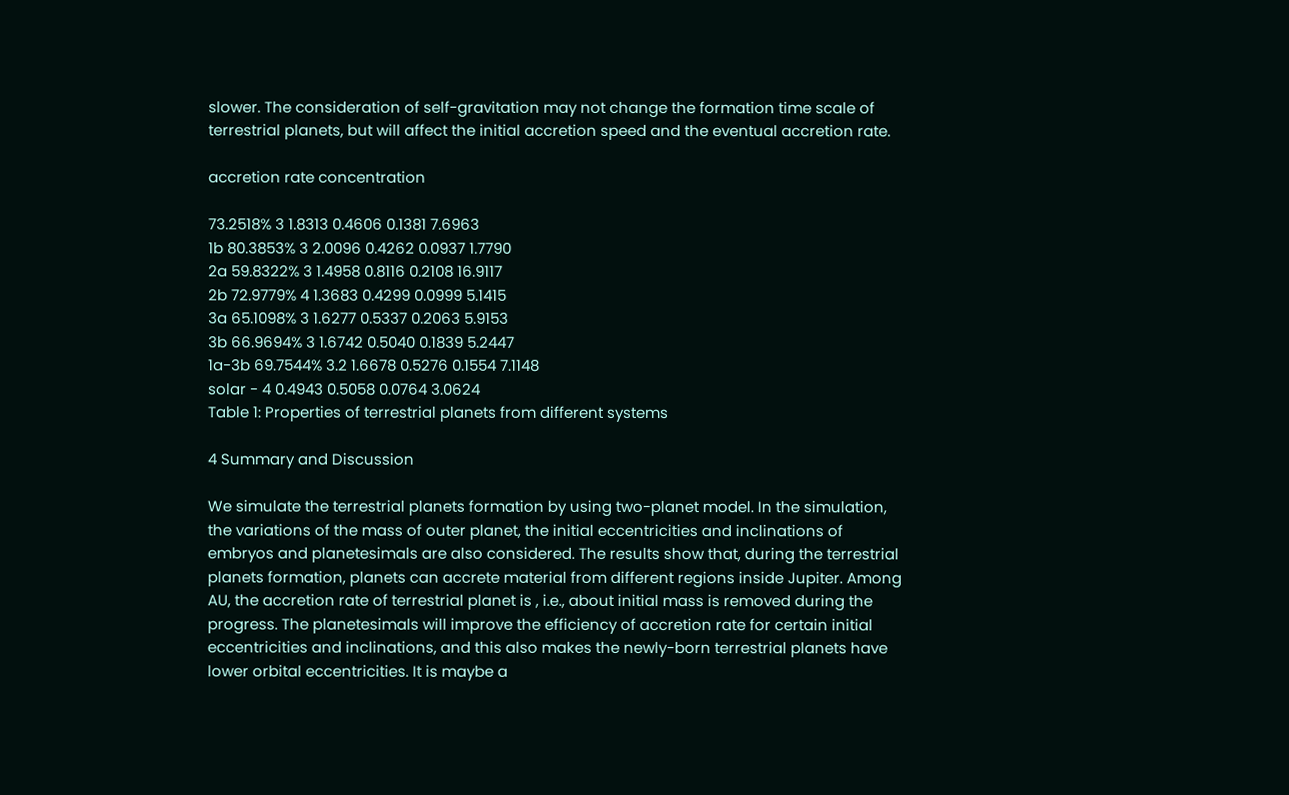slower. The consideration of self-gravitation may not change the formation time scale of terrestrial planets, but will affect the initial accretion speed and the eventual accretion rate.

accretion rate concentration

73.2518% 3 1.8313 0.4606 0.1381 7.6963
1b 80.3853% 3 2.0096 0.4262 0.0937 1.7790
2a 59.8322% 3 1.4958 0.8116 0.2108 16.9117
2b 72.9779% 4 1.3683 0.4299 0.0999 5.1415
3a 65.1098% 3 1.6277 0.5337 0.2063 5.9153
3b 66.9694% 3 1.6742 0.5040 0.1839 5.2447
1a-3b 69.7544% 3.2 1.6678 0.5276 0.1554 7.1148
solar - 4 0.4943 0.5058 0.0764 3.0624
Table 1: Properties of terrestrial planets from different systems

4 Summary and Discussion

We simulate the terrestrial planets formation by using two-planet model. In the simulation, the variations of the mass of outer planet, the initial eccentricities and inclinations of embryos and planetesimals are also considered. The results show that, during the terrestrial planets formation, planets can accrete material from different regions inside Jupiter. Among AU, the accretion rate of terrestrial planet is , i.e., about initial mass is removed during the progress. The planetesimals will improve the efficiency of accretion rate for certain initial eccentricities and inclinations, and this also makes the newly-born terrestrial planets have lower orbital eccentricities. It is maybe a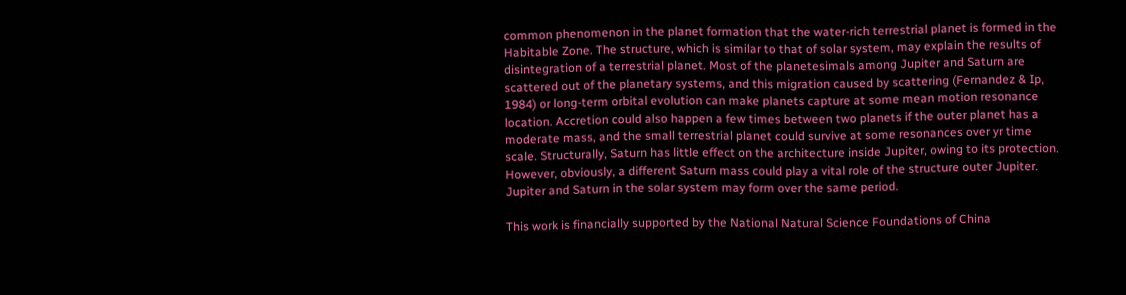common phenomenon in the planet formation that the water-rich terrestrial planet is formed in the Habitable Zone. The structure, which is similar to that of solar system, may explain the results of disintegration of a terrestrial planet. Most of the planetesimals among Jupiter and Saturn are scattered out of the planetary systems, and this migration caused by scattering (Fernandez & Ip, 1984) or long-term orbital evolution can make planets capture at some mean motion resonance location. Accretion could also happen a few times between two planets if the outer planet has a moderate mass, and the small terrestrial planet could survive at some resonances over yr time scale. Structurally, Saturn has little effect on the architecture inside Jupiter, owing to its protection. However, obviously, a different Saturn mass could play a vital role of the structure outer Jupiter. Jupiter and Saturn in the solar system may form over the same period.

This work is financially supported by the National Natural Science Foundations of China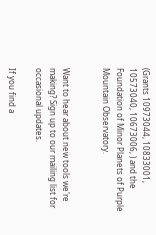(Grants 10973044, 10833001, 10573040, 10673006, ) and the Foundation of Minor Planets of Purple Mountain Observatory.


Want to hear about new tools we're making? Sign up to our mailing list for occasional updates.

If you find a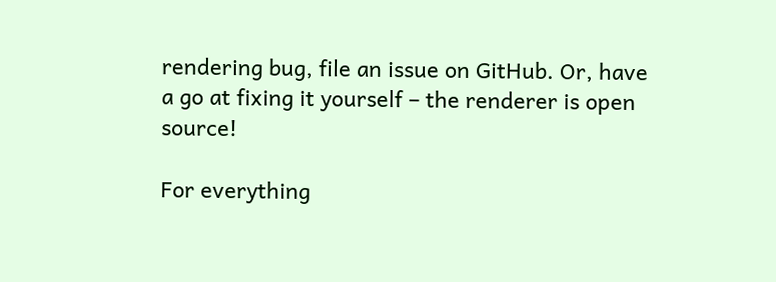rendering bug, file an issue on GitHub. Or, have a go at fixing it yourself – the renderer is open source!

For everything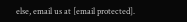else, email us at [email protected].